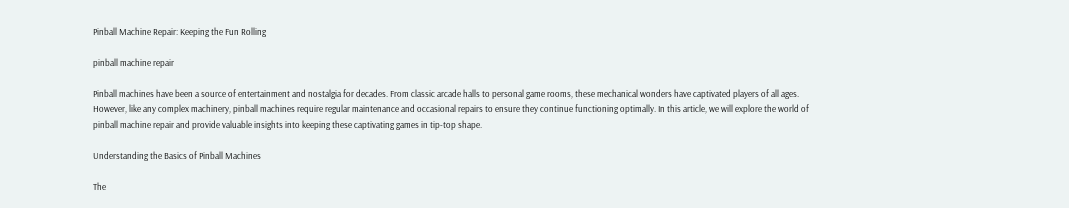Pinball Machine Repair: Keeping the Fun Rolling

pinball machine repair

Pinball machines have been a source of entertainment and nostalgia for decades. From classic arcade halls to personal game rooms, these mechanical wonders have captivated players of all ages. However, like any complex machinery, pinball machines require regular maintenance and occasional repairs to ensure they continue functioning optimally. In this article, we will explore the world of pinball machine repair and provide valuable insights into keeping these captivating games in tip-top shape.

Understanding the Basics of Pinball Machines

The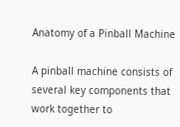Anatomy of a Pinball Machine

A pinball machine consists of several key components that work together to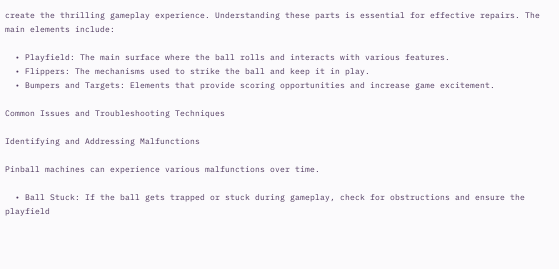create the thrilling gameplay experience. Understanding these parts is essential for effective repairs. The main elements include:

  • Playfield: The main surface where the ball rolls and interacts with various features.
  • Flippers: The mechanisms used to strike the ball and keep it in play.
  • Bumpers and Targets: Elements that provide scoring opportunities and increase game excitement.

Common Issues and Troubleshooting Techniques

Identifying and Addressing Malfunctions

Pinball machines can experience various malfunctions over time.

  • Ball Stuck: If the ball gets trapped or stuck during gameplay, check for obstructions and ensure the playfield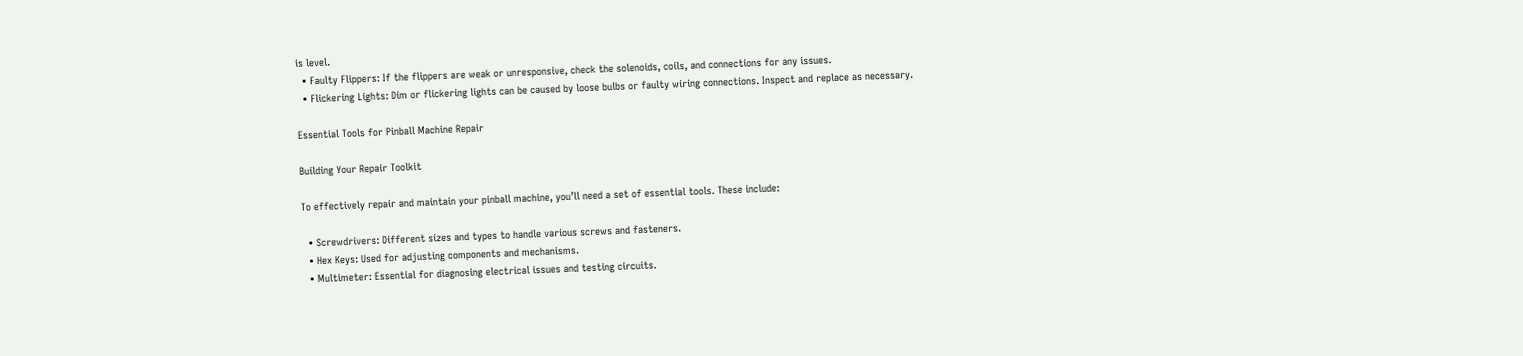is level.
  • Faulty Flippers: If the flippers are weak or unresponsive, check the solenoids, coils, and connections for any issues.
  • Flickering Lights: Dim or flickering lights can be caused by loose bulbs or faulty wiring connections. Inspect and replace as necessary.

Essential Tools for Pinball Machine Repair

Building Your Repair Toolkit

To effectively repair and maintain your pinball machine, you’ll need a set of essential tools. These include:

  • Screwdrivers: Different sizes and types to handle various screws and fasteners.
  • Hex Keys: Used for adjusting components and mechanisms.
  • Multimeter: Essential for diagnosing electrical issues and testing circuits.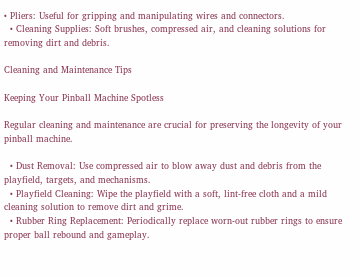• Pliers: Useful for gripping and manipulating wires and connectors.
  • Cleaning Supplies: Soft brushes, compressed air, and cleaning solutions for removing dirt and debris.

Cleaning and Maintenance Tips

Keeping Your Pinball Machine Spotless

Regular cleaning and maintenance are crucial for preserving the longevity of your pinball machine.

  • Dust Removal: Use compressed air to blow away dust and debris from the playfield, targets, and mechanisms.
  • Playfield Cleaning: Wipe the playfield with a soft, lint-free cloth and a mild cleaning solution to remove dirt and grime.
  • Rubber Ring Replacement: Periodically replace worn-out rubber rings to ensure proper ball rebound and gameplay.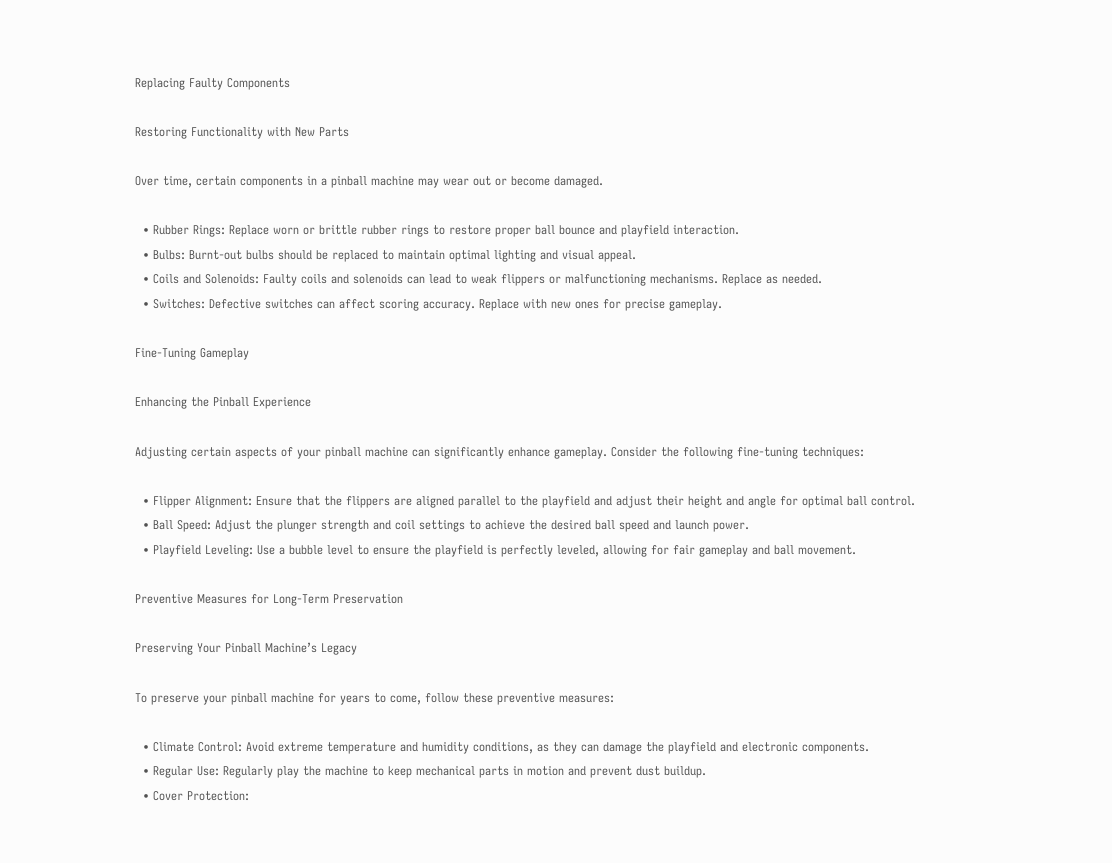Replacing Faulty Components

Restoring Functionality with New Parts

Over time, certain components in a pinball machine may wear out or become damaged.

  • Rubber Rings: Replace worn or brittle rubber rings to restore proper ball bounce and playfield interaction.
  • Bulbs: Burnt-out bulbs should be replaced to maintain optimal lighting and visual appeal.
  • Coils and Solenoids: Faulty coils and solenoids can lead to weak flippers or malfunctioning mechanisms. Replace as needed.
  • Switches: Defective switches can affect scoring accuracy. Replace with new ones for precise gameplay.

Fine-Tuning Gameplay

Enhancing the Pinball Experience

Adjusting certain aspects of your pinball machine can significantly enhance gameplay. Consider the following fine-tuning techniques:

  • Flipper Alignment: Ensure that the flippers are aligned parallel to the playfield and adjust their height and angle for optimal ball control.
  • Ball Speed: Adjust the plunger strength and coil settings to achieve the desired ball speed and launch power.
  • Playfield Leveling: Use a bubble level to ensure the playfield is perfectly leveled, allowing for fair gameplay and ball movement.

Preventive Measures for Long-Term Preservation

Preserving Your Pinball Machine’s Legacy

To preserve your pinball machine for years to come, follow these preventive measures:

  • Climate Control: Avoid extreme temperature and humidity conditions, as they can damage the playfield and electronic components.
  • Regular Use: Regularly play the machine to keep mechanical parts in motion and prevent dust buildup.
  • Cover Protection: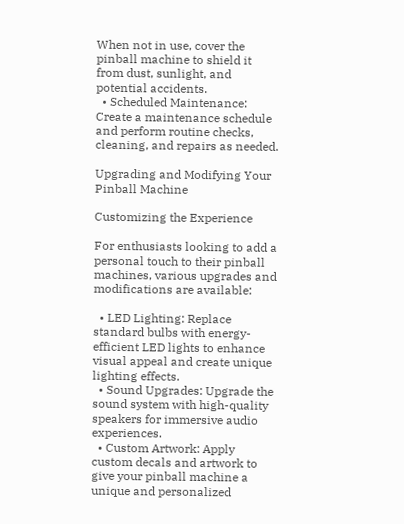When not in use, cover the pinball machine to shield it from dust, sunlight, and potential accidents.
  • Scheduled Maintenance: Create a maintenance schedule and perform routine checks, cleaning, and repairs as needed.

Upgrading and Modifying Your Pinball Machine

Customizing the Experience

For enthusiasts looking to add a personal touch to their pinball machines, various upgrades and modifications are available:

  • LED Lighting: Replace standard bulbs with energy-efficient LED lights to enhance visual appeal and create unique lighting effects.
  • Sound Upgrades: Upgrade the sound system with high-quality speakers for immersive audio experiences.
  • Custom Artwork: Apply custom decals and artwork to give your pinball machine a unique and personalized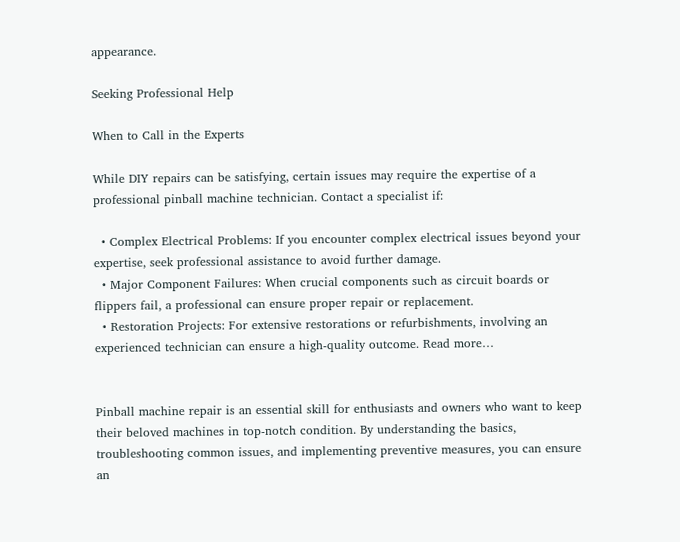appearance.

Seeking Professional Help

When to Call in the Experts

While DIY repairs can be satisfying, certain issues may require the expertise of a professional pinball machine technician. Contact a specialist if:

  • Complex Electrical Problems: If you encounter complex electrical issues beyond your expertise, seek professional assistance to avoid further damage.
  • Major Component Failures: When crucial components such as circuit boards or flippers fail, a professional can ensure proper repair or replacement.
  • Restoration Projects: For extensive restorations or refurbishments, involving an experienced technician can ensure a high-quality outcome. Read more…


Pinball machine repair is an essential skill for enthusiasts and owners who want to keep their beloved machines in top-notch condition. By understanding the basics, troubleshooting common issues, and implementing preventive measures, you can ensure an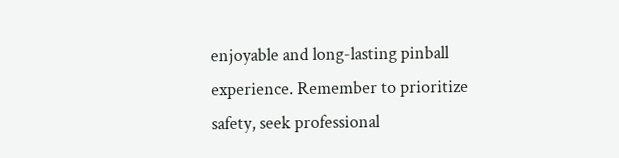enjoyable and long-lasting pinball experience. Remember to prioritize safety, seek professional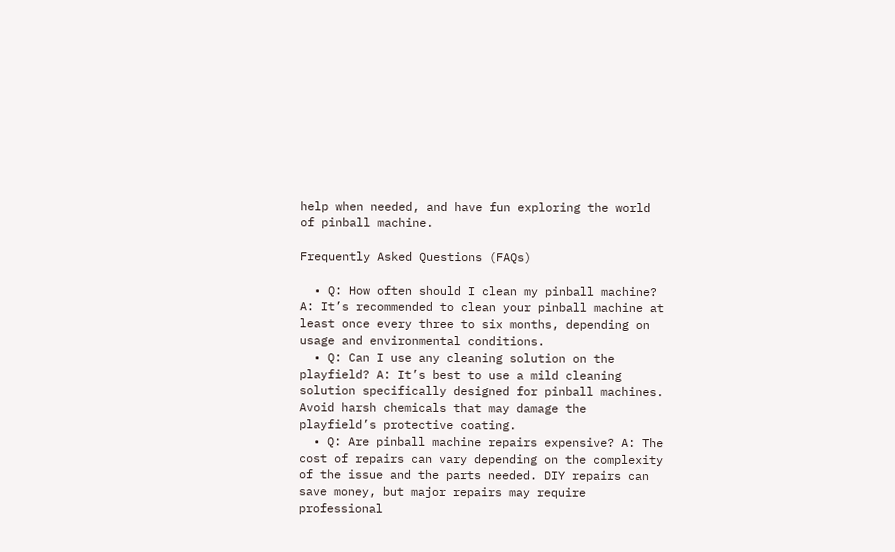help when needed, and have fun exploring the world of pinball machine.

Frequently Asked Questions (FAQs)

  • Q: How often should I clean my pinball machine? A: It’s recommended to clean your pinball machine at least once every three to six months, depending on usage and environmental conditions.
  • Q: Can I use any cleaning solution on the playfield? A: It’s best to use a mild cleaning solution specifically designed for pinball machines. Avoid harsh chemicals that may damage the playfield’s protective coating.
  • Q: Are pinball machine repairs expensive? A: The cost of repairs can vary depending on the complexity of the issue and the parts needed. DIY repairs can save money, but major repairs may require professional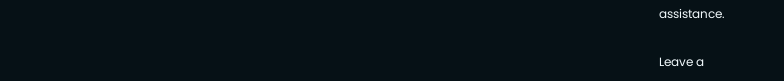assistance.

Leave a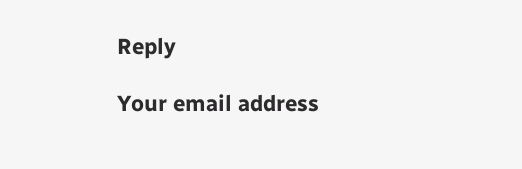Reply

Your email address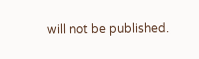will not be published.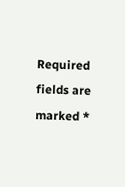Required fields are marked *